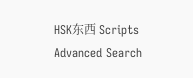HSK东西 Scripts Advanced Search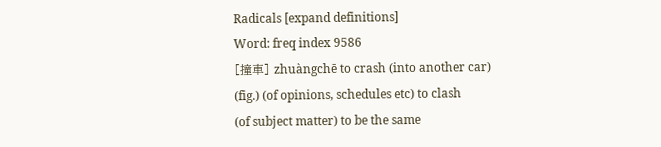Radicals [expand definitions]
Word: freq index 9586
[撞車] zhuàngchē to crash (into another car)
(fig.) (of opinions, schedules etc) to clash
(of subject matter) to be the same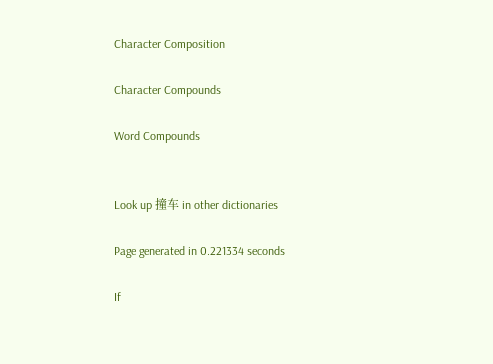Character Composition

Character Compounds

Word Compounds


Look up 撞车 in other dictionaries

Page generated in 0.221334 seconds

If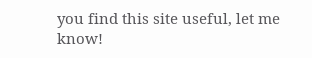you find this site useful, let me know!